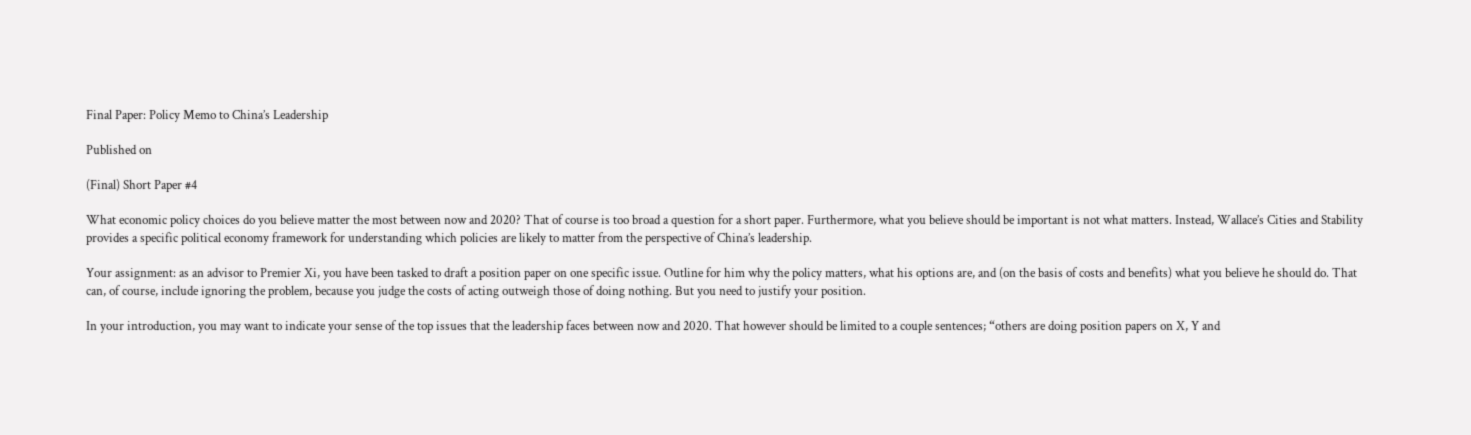Final Paper: Policy Memo to China’s Leadership

Published on

(Final) Short Paper #4

What economic policy choices do you believe matter the most between now and 2020? That of course is too broad a question for a short paper. Furthermore, what you believe should be important is not what matters. Instead, Wallace’s Cities and Stability provides a specific political economy framework for understanding which policies are likely to matter from the perspective of China’s leadership.

Your assignment: as an advisor to Premier Xi, you have been tasked to draft a position paper on one specific issue. Outline for him why the policy matters, what his options are, and (on the basis of costs and benefits) what you believe he should do. That can, of course, include ignoring the problem, because you judge the costs of acting outweigh those of doing nothing. But you need to justify your position.

In your introduction, you may want to indicate your sense of the top issues that the leadership faces between now and 2020. That however should be limited to a couple sentences; “others are doing position papers on X, Y and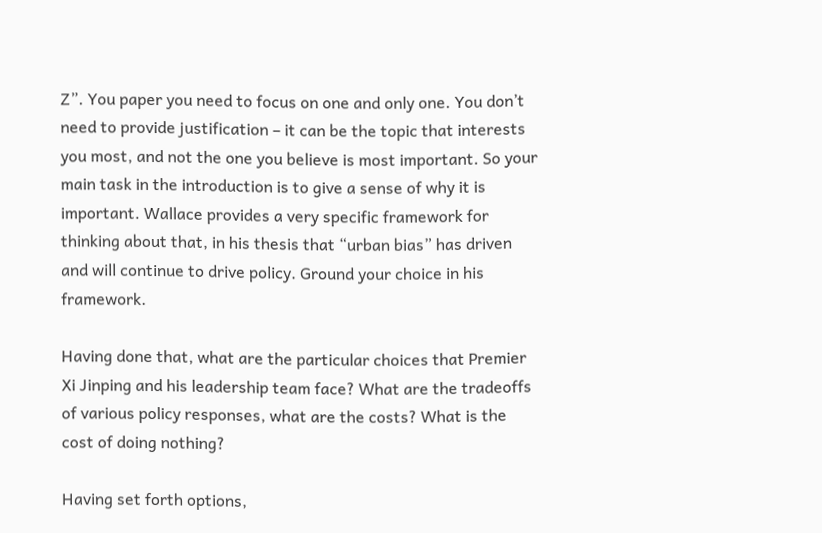Z”. You paper you need to focus on one and only one. You don’t need to provide justification – it can be the topic that interests you most, and not the one you believe is most important. So your main task in the introduction is to give a sense of why it is important. Wallace provides a very specific framework for thinking about that, in his thesis that “urban bias” has driven and will continue to drive policy. Ground your choice in his framework.

Having done that, what are the particular choices that Premier Xi Jinping and his leadership team face? What are the tradeoffs of various policy responses, what are the costs? What is the cost of doing nothing?

Having set forth options,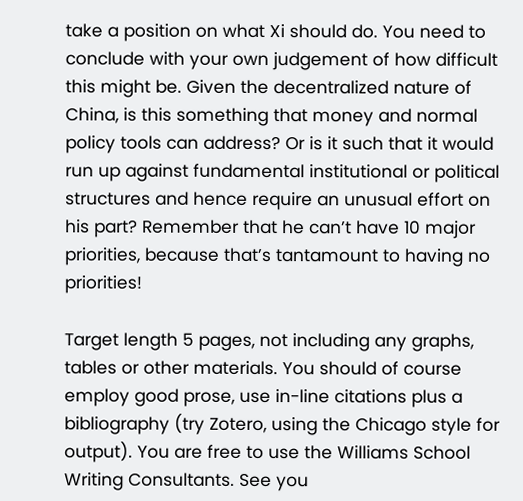take a position on what Xi should do. You need to conclude with your own judgement of how difficult this might be. Given the decentralized nature of China, is this something that money and normal policy tools can address? Or is it such that it would run up against fundamental institutional or political structures and hence require an unusual effort on his part? Remember that he can’t have 10 major priorities, because that’s tantamount to having no priorities!

Target length 5 pages, not including any graphs, tables or other materials. You should of course employ good prose, use in-line citations plus a bibliography (try Zotero, using the Chicago style for output). You are free to use the Williams School Writing Consultants. See you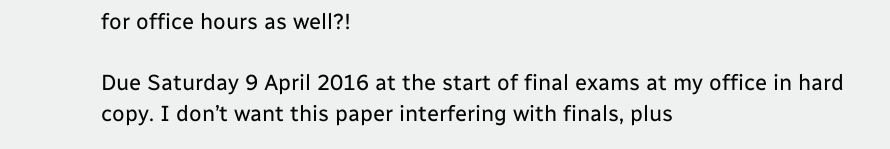for office hours as well?!

Due Saturday 9 April 2016 at the start of final exams at my office in hard copy. I don’t want this paper interfering with finals, plus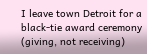I leave town Detroit for a black-tie award ceremony (giving, not receiving)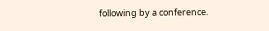following by a conference.